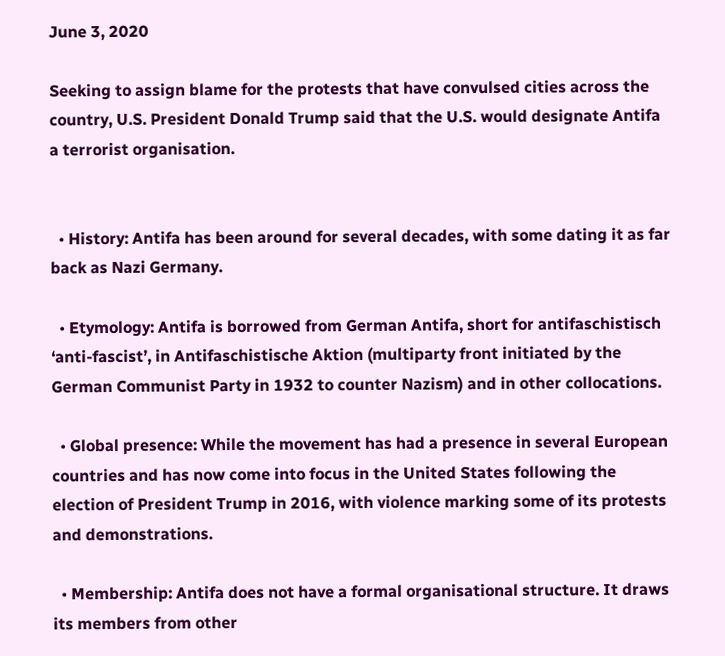June 3, 2020

Seeking to assign blame for the protests that have convulsed cities across the country, U.S. President Donald Trump said that the U.S. would designate Antifa a terrorist organisation.


  • History: Antifa has been around for several decades, with some dating it as far back as Nazi Germany.

  • Etymology: Antifa is borrowed from German Antifa, short for antifaschistisch ‘anti-fascist’, in Antifaschistische Aktion (multiparty front initiated by the German Communist Party in 1932 to counter Nazism) and in other collocations.

  • Global presence: While the movement has had a presence in several European countries and has now come into focus in the United States following the election of President Trump in 2016, with violence marking some of its protests and demonstrations.

  • Membership: Antifa does not have a formal organisational structure. It draws its members from other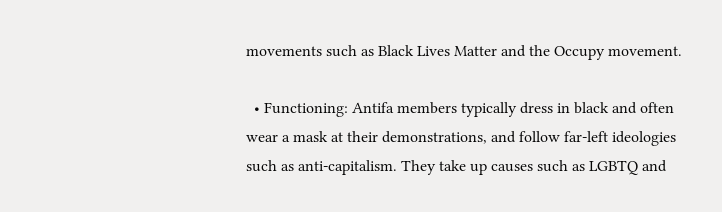movements such as Black Lives Matter and the Occupy movement.

  • Functioning: Antifa members typically dress in black and often wear a mask at their demonstrations, and follow far-left ideologies such as anti-capitalism. They take up causes such as LGBTQ and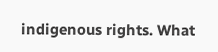indigenous rights. What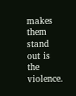makes them stand out is the violence.